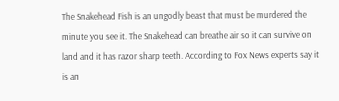The Snakehead Fish is an ungodly beast that must be murdered the minute you see it. The Snakehead can breathe air so it can survive on land and it has razor sharp teeth. According to Fox News experts say it is an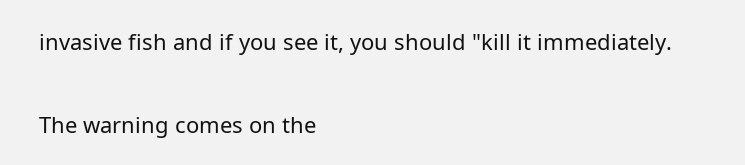invasive fish and if you see it, you should "kill it immediately.

The warning comes on the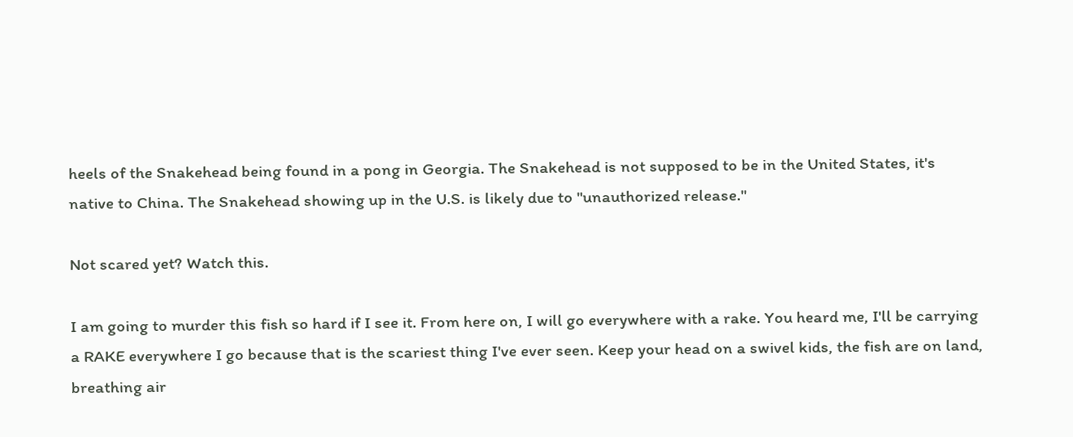heels of the Snakehead being found in a pong in Georgia. The Snakehead is not supposed to be in the United States, it's native to China. The Snakehead showing up in the U.S. is likely due to "unauthorized release."

Not scared yet? Watch this.

I am going to murder this fish so hard if I see it. From here on, I will go everywhere with a rake. You heard me, I'll be carrying a RAKE everywhere I go because that is the scariest thing I've ever seen. Keep your head on a swivel kids, the fish are on land, breathing air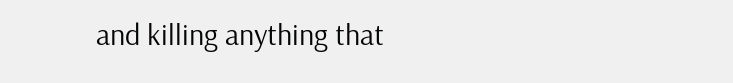and killing anything that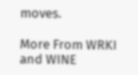moves.

More From WRKI and WINE